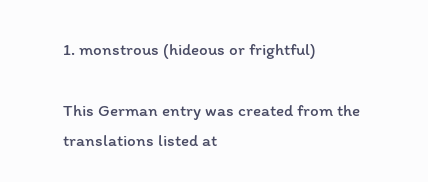1. monstrous (hideous or frightful)

This German entry was created from the translations listed at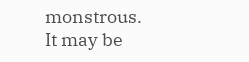monstrous. It may be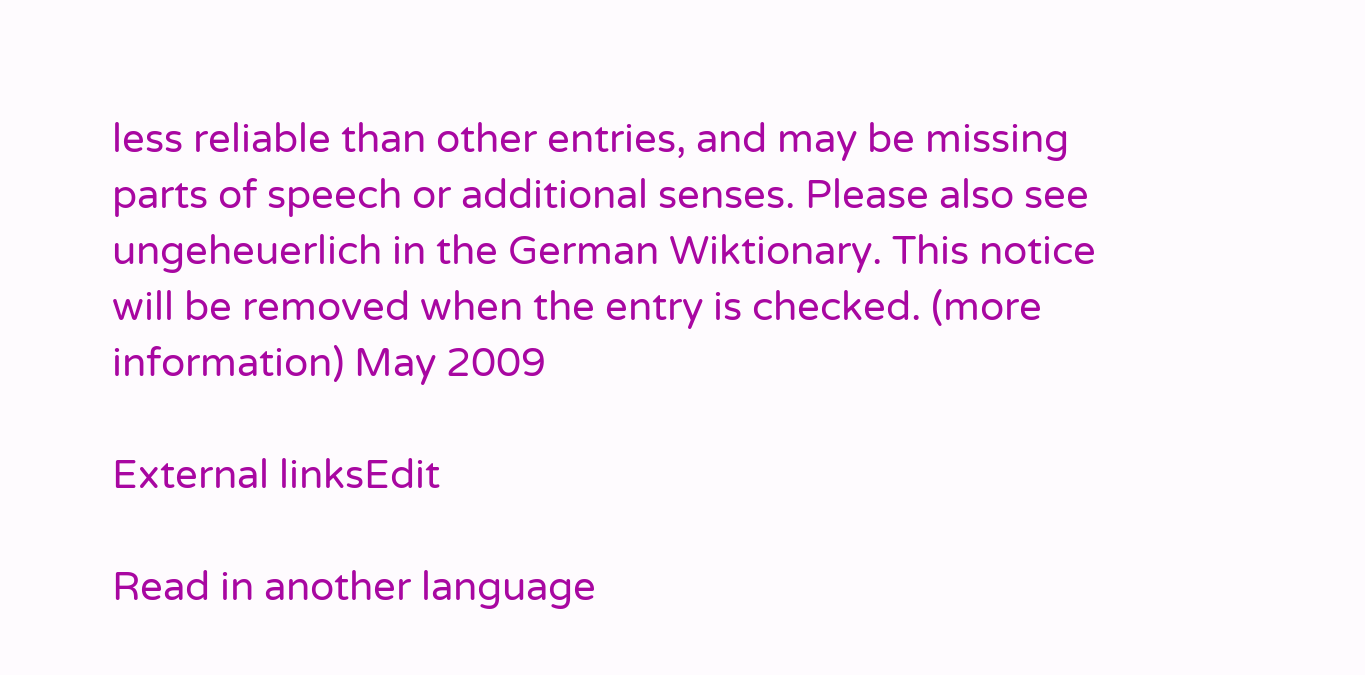less reliable than other entries, and may be missing parts of speech or additional senses. Please also see ungeheuerlich in the German Wiktionary. This notice will be removed when the entry is checked. (more information) May 2009

External linksEdit

Read in another language